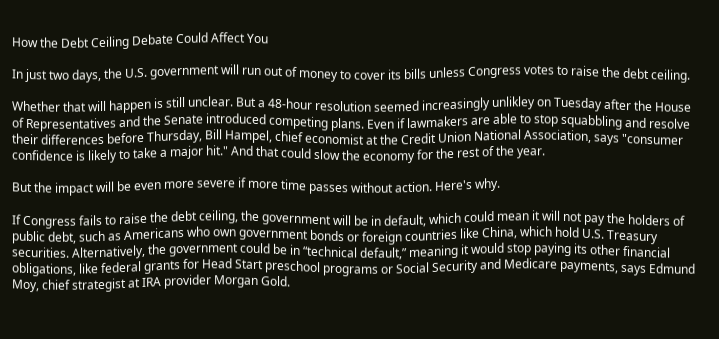How the Debt Ceiling Debate Could Affect You

In just two days, the U.S. government will run out of money to cover its bills unless Congress votes to raise the debt ceiling.

Whether that will happen is still unclear. But a 48-hour resolution seemed increasingly unlikley on Tuesday after the House of Representatives and the Senate introduced competing plans. Even if lawmakers are able to stop squabbling and resolve their differences before Thursday, Bill Hampel, chief economist at the Credit Union National Association, says "consumer confidence is likely to take a major hit." And that could slow the economy for the rest of the year.

But the impact will be even more severe if more time passes without action. Here's why.

If Congress fails to raise the debt ceiling, the government will be in default, which could mean it will not pay the holders of public debt, such as Americans who own government bonds or foreign countries like China, which hold U.S. Treasury securities. Alternatively, the government could be in “technical default,” meaning it would stop paying its other financial obligations, like federal grants for Head Start preschool programs or Social Security and Medicare payments, says Edmund Moy, chief strategist at IRA provider Morgan Gold.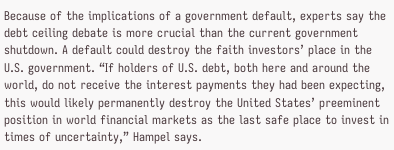Because of the implications of a government default, experts say the debt ceiling debate is more crucial than the current government shutdown. A default could destroy the faith investors’ place in the U.S. government. “If holders of U.S. debt, both here and around the world, do not receive the interest payments they had been expecting, this would likely permanently destroy the United States’ preeminent position in world financial markets as the last safe place to invest in times of uncertainty,” Hampel says.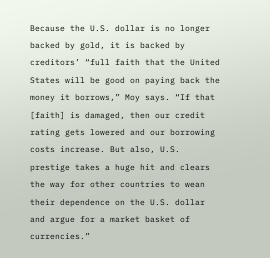Because the U.S. dollar is no longer backed by gold, it is backed by creditors’ “full faith that the United States will be good on paying back the money it borrows,” Moy says. “If that [faith] is damaged, then our credit rating gets lowered and our borrowing costs increase. But also, U.S. prestige takes a huge hit and clears the way for other countries to wean their dependence on the U.S. dollar and argue for a market basket of currencies.”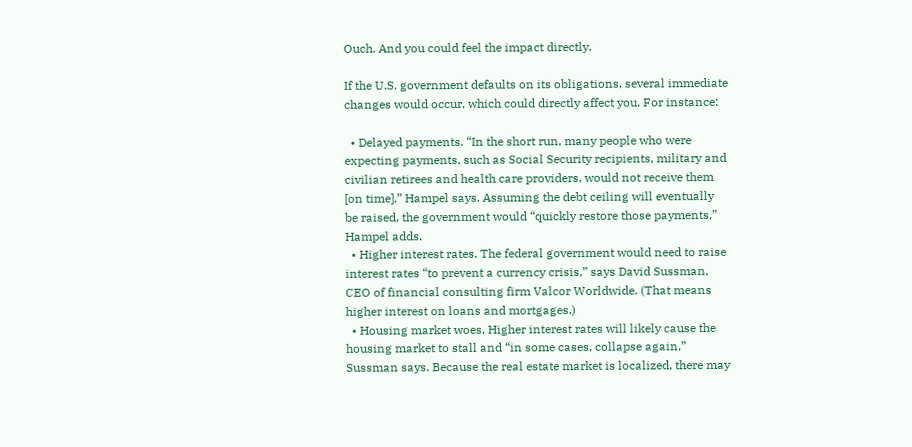Ouch. And you could feel the impact directly.

If the U.S. government defaults on its obligations, several immediate changes would occur, which could directly affect you. For instance:

  • Delayed payments. “In the short run, many people who were expecting payments, such as Social Security recipients, military and civilian retirees and health care providers, would not receive them [on time],” Hampel says. Assuming the debt ceiling will eventually be raised, the government would “quickly restore those payments,” Hampel adds.
  • Higher interest rates. The federal government would need to raise interest rates “to prevent a currency crisis,” says David Sussman, CEO of financial consulting firm Valcor Worldwide. (That means higher interest on loans and mortgages.)
  • Housing market woes. Higher interest rates will likely cause the housing market to stall and “in some cases, collapse again,” Sussman says. Because the real estate market is localized, there may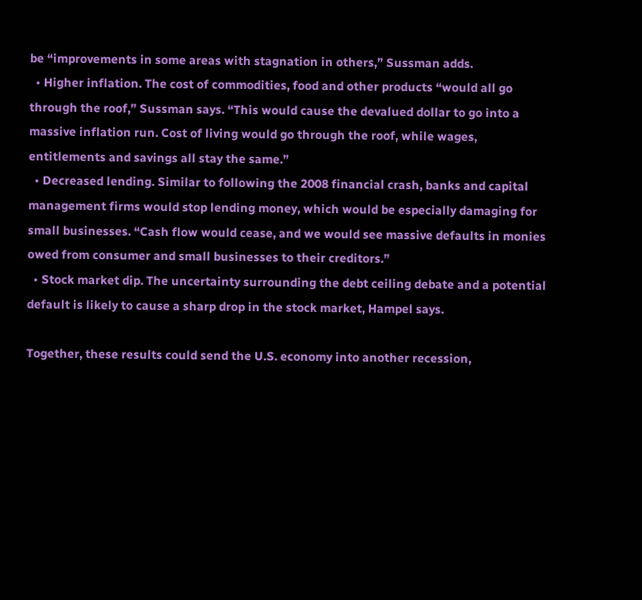be “improvements in some areas with stagnation in others,” Sussman adds.
  • Higher inflation. The cost of commodities, food and other products “would all go through the roof,” Sussman says. “This would cause the devalued dollar to go into a massive inflation run. Cost of living would go through the roof, while wages, entitlements and savings all stay the same.”
  • Decreased lending. Similar to following the 2008 financial crash, banks and capital management firms would stop lending money, which would be especially damaging for small businesses. “Cash flow would cease, and we would see massive defaults in monies owed from consumer and small businesses to their creditors.”
  • Stock market dip. The uncertainty surrounding the debt ceiling debate and a potential default is likely to cause a sharp drop in the stock market, Hampel says.

Together, these results could send the U.S. economy into another recession,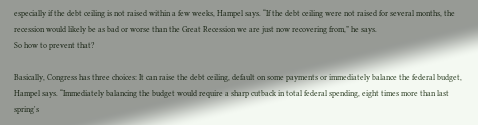especially if the debt ceiling is not raised within a few weeks, Hampel says. “If the debt ceiling were not raised for several months, the recession would likely be as bad or worse than the Great Recession we are just now recovering from,” he says.
So how to prevent that?

Basically, Congress has three choices: It can raise the debt ceiling, default on some payments or immediately balance the federal budget, Hampel says. “Immediately balancing the budget would require a sharp cutback in total federal spending, eight times more than last spring's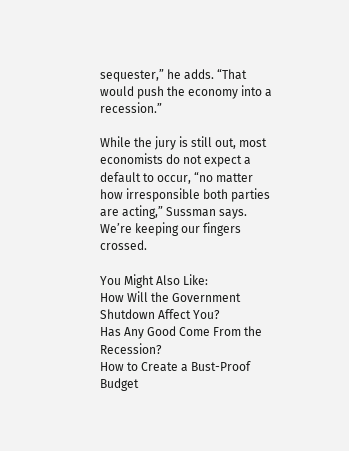sequester,” he adds. “That would push the economy into a recession.”

While the jury is still out, most economists do not expect a default to occur, “no matter how irresponsible both parties are acting,” Sussman says. We’re keeping our fingers crossed.

You Might Also Like:
How Will the Government Shutdown Affect You?
Has Any Good Come From the Recession?
How to Create a Bust-Proof Budget